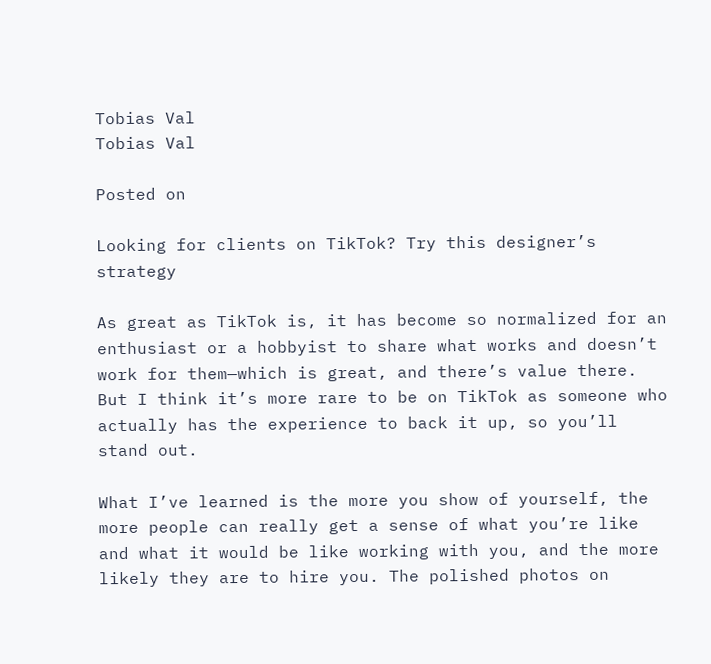Tobias Val
Tobias Val

Posted on

Looking for clients on TikTok? Try this designer’s strategy

As great as TikTok is, it has become so normalized for an enthusiast or a hobbyist to share what works and doesn’t work for them—which is great, and there’s value there. But I think it’s more rare to be on TikTok as someone who actually has the experience to back it up, so you’ll stand out.

What I’ve learned is the more you show of yourself, the more people can really get a sense of what you’re like and what it would be like working with you, and the more likely they are to hire you. The polished photos on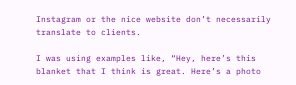Instagram or the nice website don’t necessarily translate to clients.

I was using examples like, “Hey, here’s this blanket that I think is great. Here’s a photo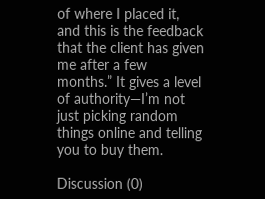of where I placed it, and this is the feedback that the client has given me after a few months.” It gives a level of authority—I’m not just picking random things online and telling you to buy them.

Discussion (0)